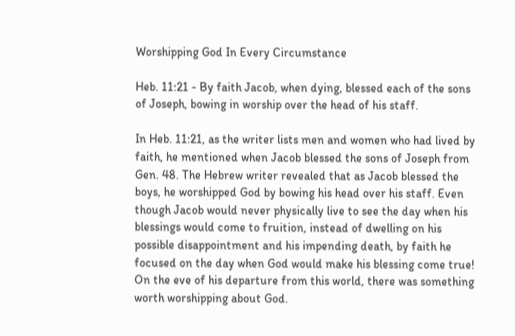Worshipping God In Every Circumstance

Heb. 11:21 - By faith Jacob, when dying, blessed each of the sons of Joseph, bowing in worship over the head of his staff.

In Heb. 11:21, as the writer lists men and women who had lived by faith, he mentioned when Jacob blessed the sons of Joseph from Gen. 48. The Hebrew writer revealed that as Jacob blessed the boys, he worshipped God by bowing his head over his staff. Even though Jacob would never physically live to see the day when his blessings would come to fruition, instead of dwelling on his possible disappointment and his impending death, by faith he focused on the day when God would make his blessing come true! On the eve of his departure from this world, there was something worth worshipping about God.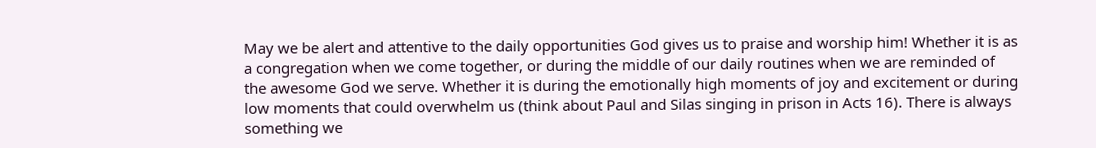May we be alert and attentive to the daily opportunities God gives us to praise and worship him! Whether it is as a congregation when we come together, or during the middle of our daily routines when we are reminded of the awesome God we serve. Whether it is during the emotionally high moments of joy and excitement or during low moments that could overwhelm us (think about Paul and Silas singing in prison in Acts 16). There is always something we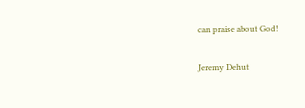can praise about God!

Jeremy Dehut